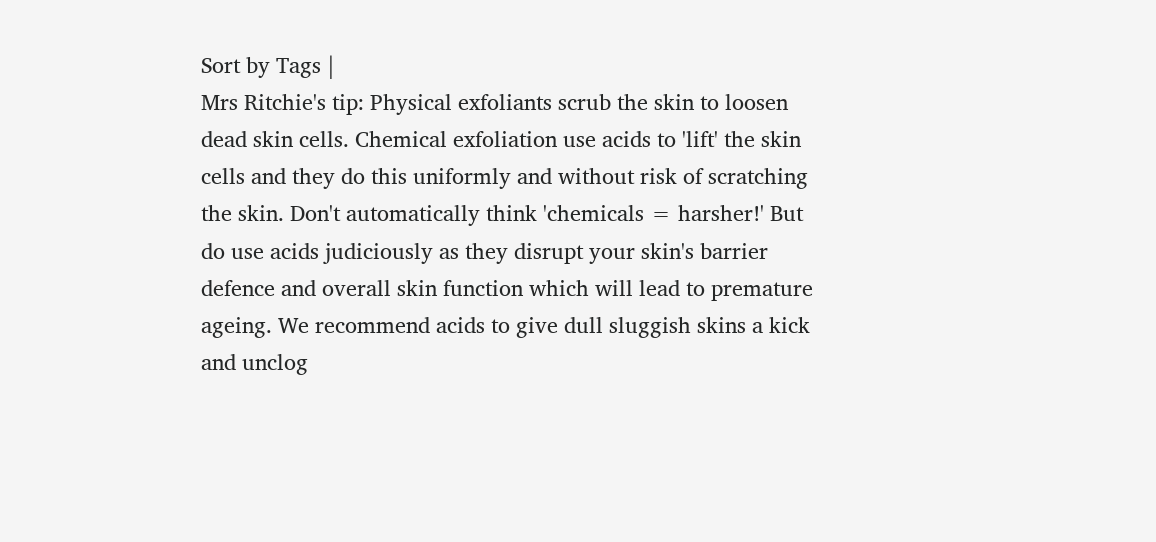Sort by Tags |
Mrs Ritchie's tip: Physical exfoliants scrub the skin to loosen dead skin cells. Chemical exfoliation use acids to 'lift' the skin cells and they do this uniformly and without risk of scratching the skin. Don't automatically think 'chemicals = harsher!' But do use acids judiciously as they disrupt your skin's barrier defence and overall skin function which will lead to premature ageing. We recommend acids to give dull sluggish skins a kick and unclog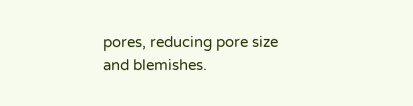pores, reducing pore size and blemishes.